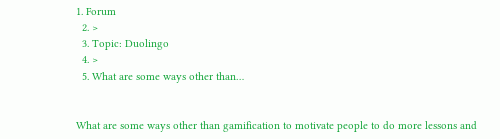1. Forum
  2. >
  3. Topic: Duolingo
  4. >
  5. What are some ways other than…


What are some ways other than gamification to motivate people to do more lessons and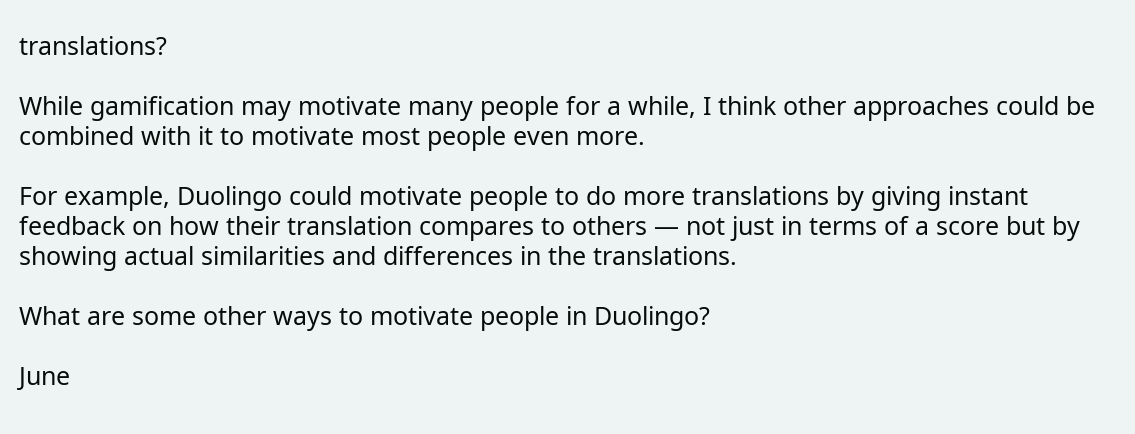translations?

While gamification may motivate many people for a while, I think other approaches could be combined with it to motivate most people even more.

For example, Duolingo could motivate people to do more translations by giving instant feedback on how their translation compares to others — not just in terms of a score but by showing actual similarities and differences in the translations.

What are some other ways to motivate people in Duolingo?

June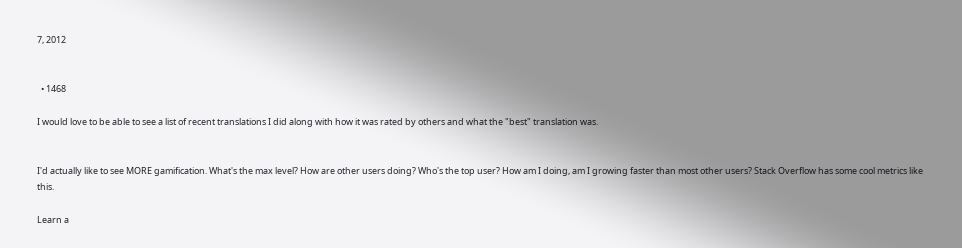7, 2012


  • 1468

I would love to be able to see a list of recent translations I did along with how it was rated by others and what the "best" translation was.


I'd actually like to see MORE gamification. What's the max level? How are other users doing? Who's the top user? How am I doing, am I growing faster than most other users? Stack Overflow has some cool metrics like this.

Learn a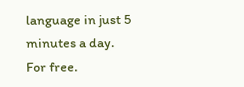language in just 5 minutes a day. For free.